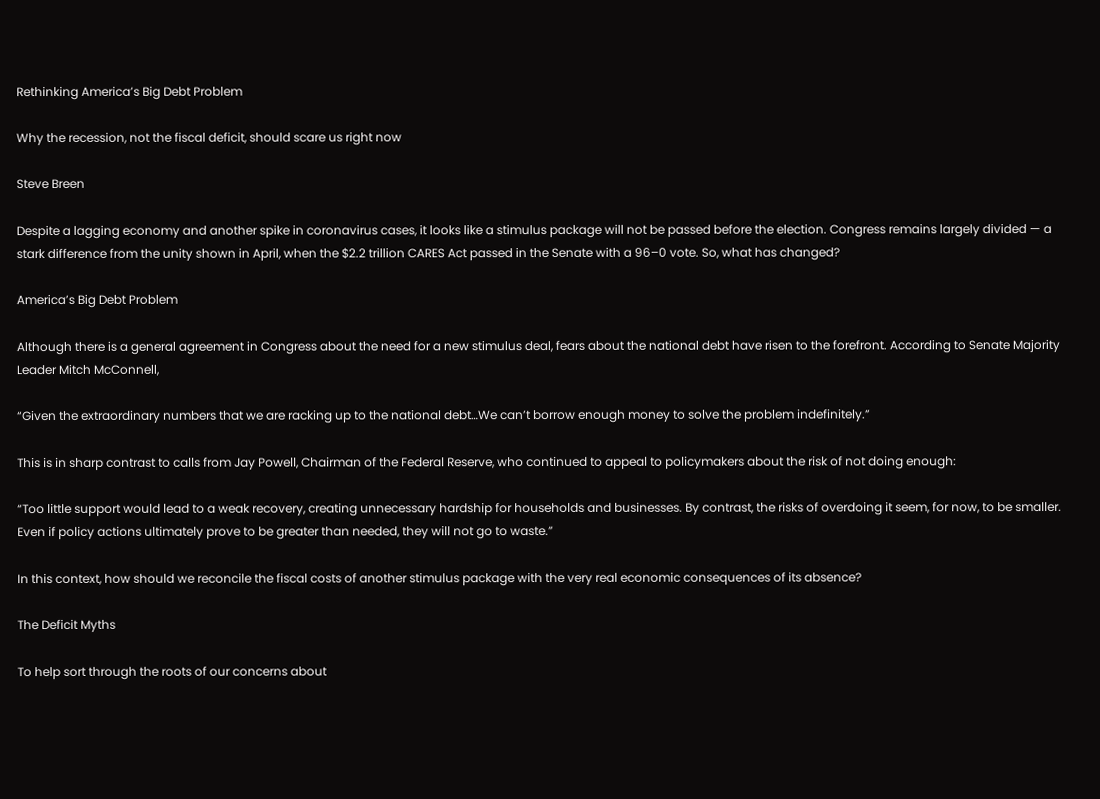Rethinking America’s Big Debt Problem

Why the recession, not the fiscal deficit, should scare us right now

Steve Breen

Despite a lagging economy and another spike in coronavirus cases, it looks like a stimulus package will not be passed before the election. Congress remains largely divided — a stark difference from the unity shown in April, when the $2.2 trillion CARES Act passed in the Senate with a 96–0 vote. So, what has changed?

America’s Big Debt Problem

Although there is a general agreement in Congress about the need for a new stimulus deal, fears about the national debt have risen to the forefront. According to Senate Majority Leader Mitch McConnell,

“Given the extraordinary numbers that we are racking up to the national debt…We can’t borrow enough money to solve the problem indefinitely.”

This is in sharp contrast to calls from Jay Powell, Chairman of the Federal Reserve, who continued to appeal to policymakers about the risk of not doing enough:

“Too little support would lead to a weak recovery, creating unnecessary hardship for households and businesses. By contrast, the risks of overdoing it seem, for now, to be smaller. Even if policy actions ultimately prove to be greater than needed, they will not go to waste.”

In this context, how should we reconcile the fiscal costs of another stimulus package with the very real economic consequences of its absence?

The Deficit Myths

To help sort through the roots of our concerns about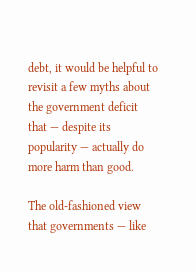debt, it would be helpful to revisit a few myths about the government deficit that — despite its popularity — actually do more harm than good.

The old-fashioned view that governments — like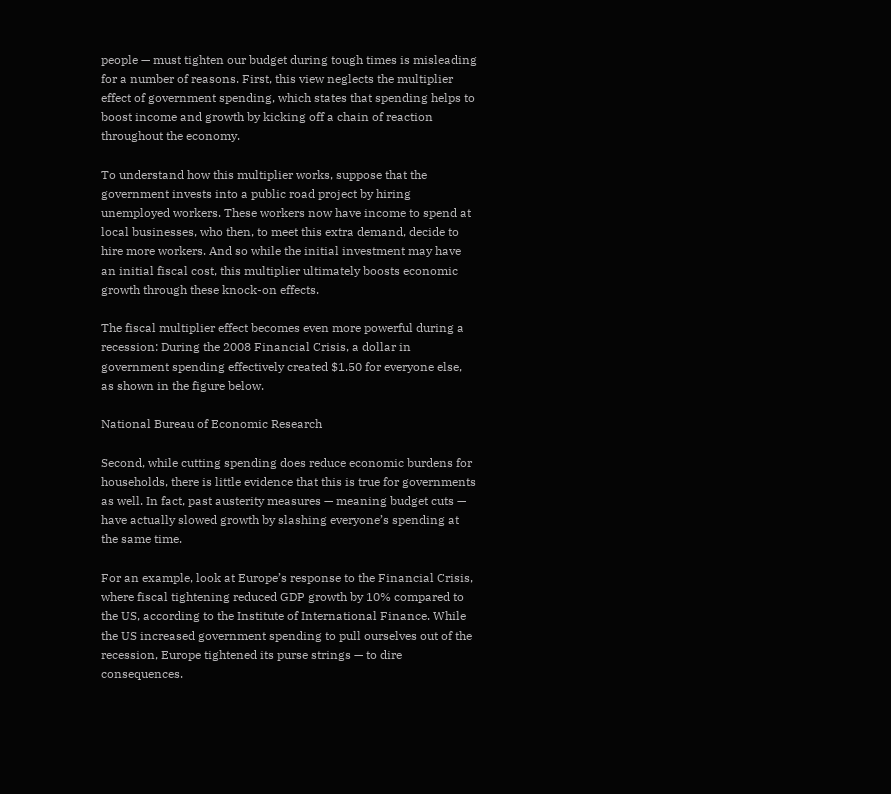people — must tighten our budget during tough times is misleading for a number of reasons. First, this view neglects the multiplier effect of government spending, which states that spending helps to boost income and growth by kicking off a chain of reaction throughout the economy.

To understand how this multiplier works, suppose that the government invests into a public road project by hiring unemployed workers. These workers now have income to spend at local businesses, who then, to meet this extra demand, decide to hire more workers. And so while the initial investment may have an initial fiscal cost, this multiplier ultimately boosts economic growth through these knock-on effects.

The fiscal multiplier effect becomes even more powerful during a recession: During the 2008 Financial Crisis, a dollar in government spending effectively created $1.50 for everyone else, as shown in the figure below.

National Bureau of Economic Research

Second, while cutting spending does reduce economic burdens for households, there is little evidence that this is true for governments as well. In fact, past austerity measures — meaning budget cuts — have actually slowed growth by slashing everyone’s spending at the same time.

For an example, look at Europe’s response to the Financial Crisis, where fiscal tightening reduced GDP growth by 10% compared to the US, according to the Institute of International Finance. While the US increased government spending to pull ourselves out of the recession, Europe tightened its purse strings — to dire consequences.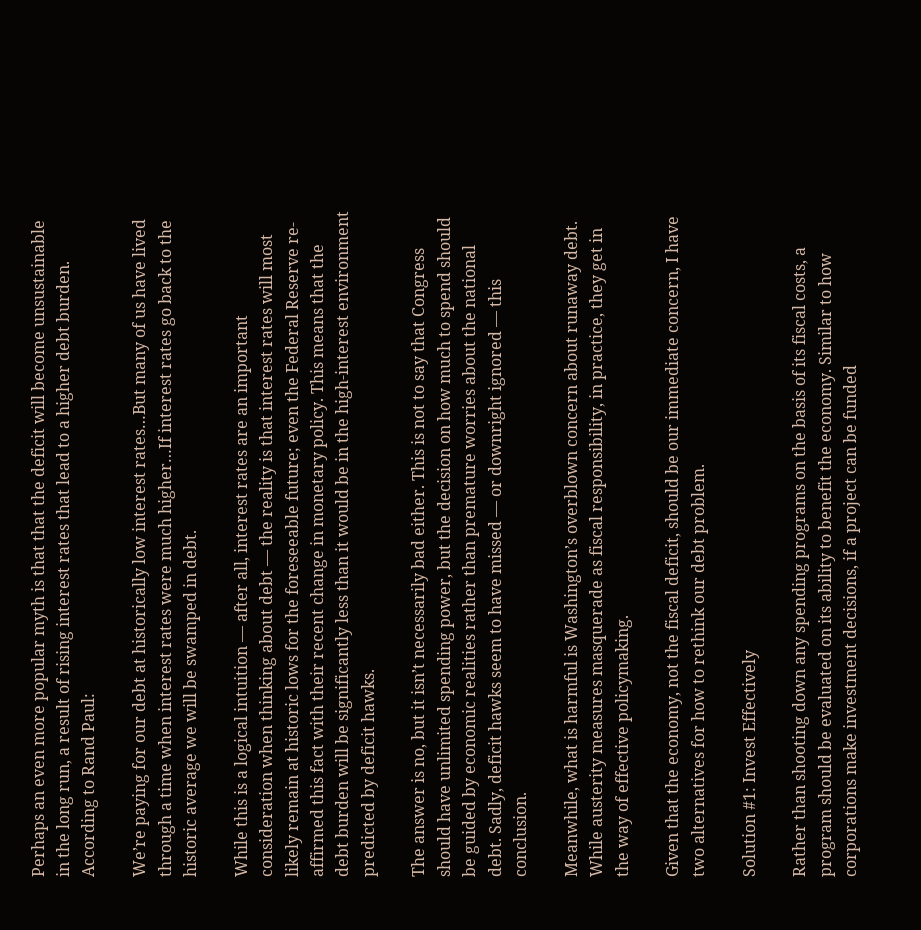Perhaps an even more popular myth is that that the deficit will become unsustainable in the long run, a result of rising interest rates that lead to a higher debt burden. According to Rand Paul:

We’re paying for our debt at historically low interest rates…But many of us have lived through a time when interest rates were much higher…If interest rates go back to the historic average we will be swamped in debt.

While this is a logical intuition — after all, interest rates are an important consideration when thinking about debt — the reality is that interest rates will most likely remain at historic lows for the foreseeable future; even the Federal Reserve re-affirmed this fact with their recent change in monetary policy. This means that the debt burden will be significantly less than it would be in the high-interest environment predicted by deficit hawks.

The answer is no, but it isn’t necessarily bad either. This is not to say that Congress should have unlimited spending power, but the decision on how much to spend should be guided by economic realities rather than premature worries about the national debt. Sadly, deficit hawks seem to have missed — or downright ignored — this conclusion.

Meanwhile, what is harmful is Washington’s overblown concern about runaway debt. While austerity measures masquerade as fiscal responsibility, in practice, they get in the way of effective policymaking.

Given that the economy, not the fiscal deficit, should be our immediate concern, I have two alternatives for how to rethink our debt problem.

Solution #1: Invest Effectively

Rather than shooting down any spending programs on the basis of its fiscal costs, a program should be evaluated on its ability to benefit the economy. Similar to how corporations make investment decisions, if a project can be funded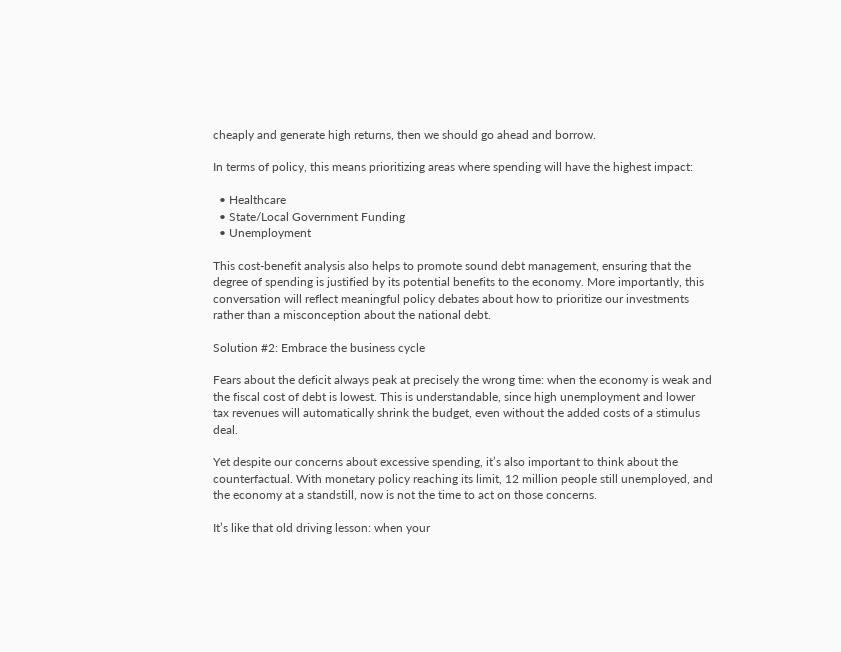cheaply and generate high returns, then we should go ahead and borrow.

In terms of policy, this means prioritizing areas where spending will have the highest impact:

  • Healthcare
  • State/Local Government Funding
  • Unemployment

This cost-benefit analysis also helps to promote sound debt management, ensuring that the degree of spending is justified by its potential benefits to the economy. More importantly, this conversation will reflect meaningful policy debates about how to prioritize our investments rather than a misconception about the national debt.

Solution #2: Embrace the business cycle

Fears about the deficit always peak at precisely the wrong time: when the economy is weak and the fiscal cost of debt is lowest. This is understandable, since high unemployment and lower tax revenues will automatically shrink the budget, even without the added costs of a stimulus deal.

Yet despite our concerns about excessive spending, it’s also important to think about the counterfactual. With monetary policy reaching its limit, 12 million people still unemployed, and the economy at a standstill, now is not the time to act on those concerns.

It’s like that old driving lesson: when your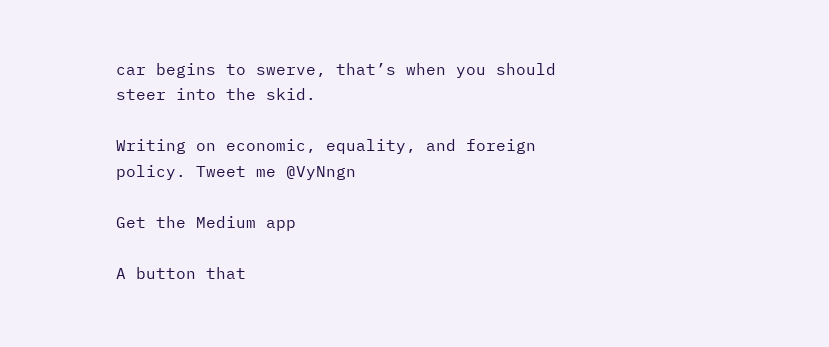car begins to swerve, that’s when you should steer into the skid.

Writing on economic, equality, and foreign policy. Tweet me @VyNngn

Get the Medium app

A button that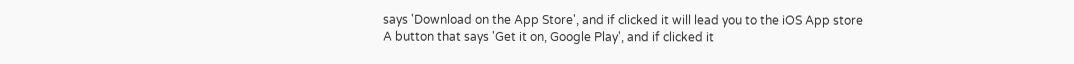says 'Download on the App Store', and if clicked it will lead you to the iOS App store
A button that says 'Get it on, Google Play', and if clicked it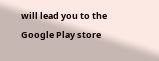will lead you to the Google Play store